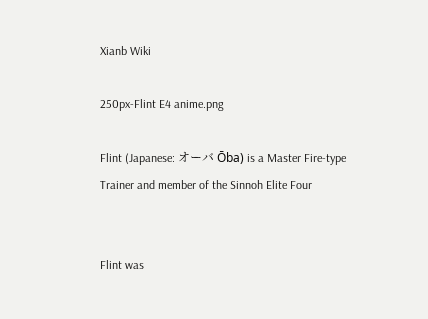Xianb Wiki

250px-Flint E4 anime.png

Flint (Japanese: オーバ Ōba) is a Master Fire-type Trainer and member of the Sinnoh Elite Four


Flint was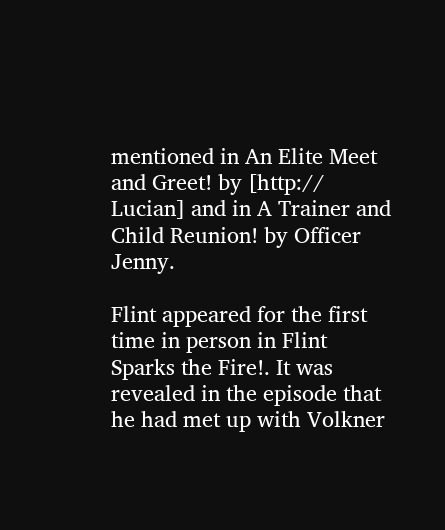mentioned in An Elite Meet and Greet! by [http:// Lucian] and in A Trainer and Child Reunion! by Officer Jenny.

Flint appeared for the first time in person in Flint Sparks the Fire!. It was revealed in the episode that he had met up with Volkner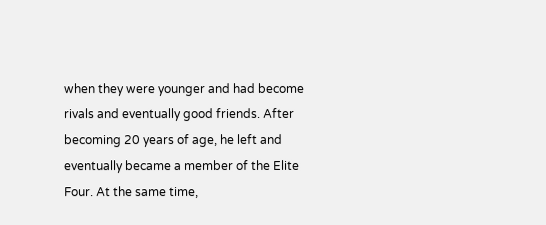when they were younger and had become rivals and eventually good friends. After becoming 20 years of age, he left and eventually became a member of the Elite Four. At the same time,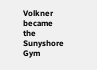Volkner became the Sunyshore Gym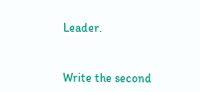Leader.


Write the second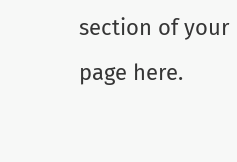section of your page here.